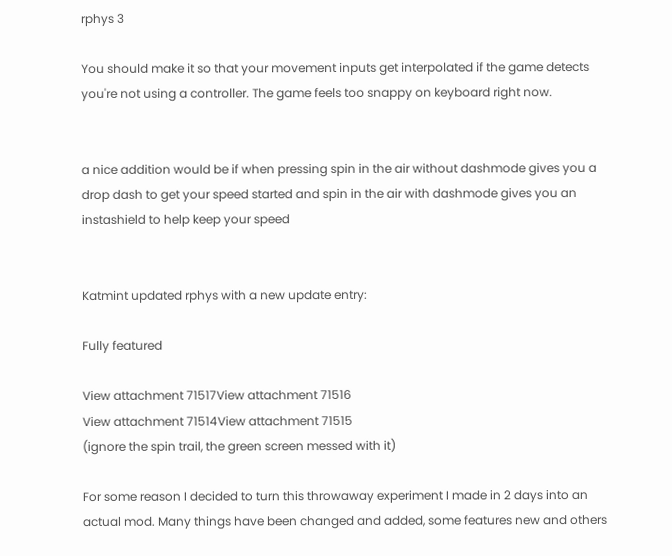rphys 3

You should make it so that your movement inputs get interpolated if the game detects you're not using a controller. The game feels too snappy on keyboard right now.


a nice addition would be if when pressing spin in the air without dashmode gives you a drop dash to get your speed started and spin in the air with dashmode gives you an instashield to help keep your speed


Katmint updated rphys with a new update entry:

Fully featured

View attachment 71517View attachment 71516
View attachment 71514View attachment 71515
(ignore the spin trail, the green screen messed with it)

For some reason I decided to turn this throwaway experiment I made in 2 days into an actual mod. Many things have been changed and added, some features new and others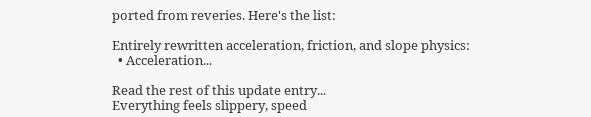ported from reveries. Here's the list:

Entirely rewritten acceleration, friction, and slope physics:
  • Acceleration...

Read the rest of this update entry...
Everything feels slippery, speed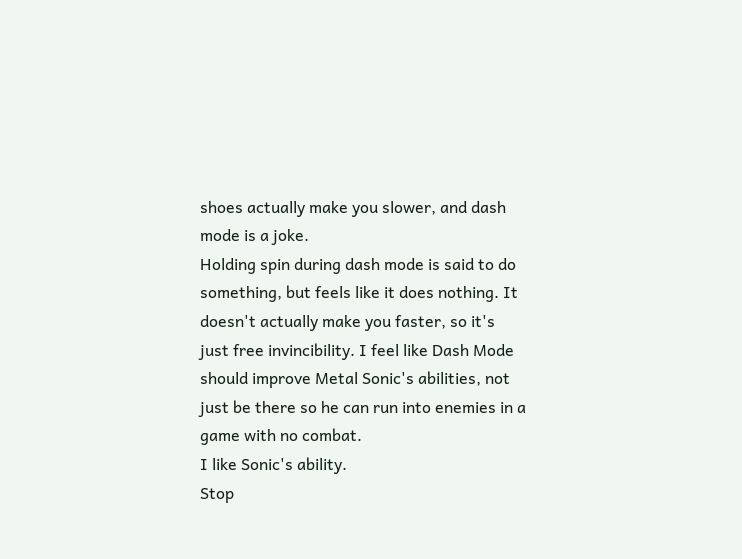shoes actually make you slower, and dash mode is a joke.
Holding spin during dash mode is said to do something, but feels like it does nothing. It doesn't actually make you faster, so it's just free invincibility. I feel like Dash Mode should improve Metal Sonic's abilities, not just be there so he can run into enemies in a game with no combat.
I like Sonic's ability.
Stop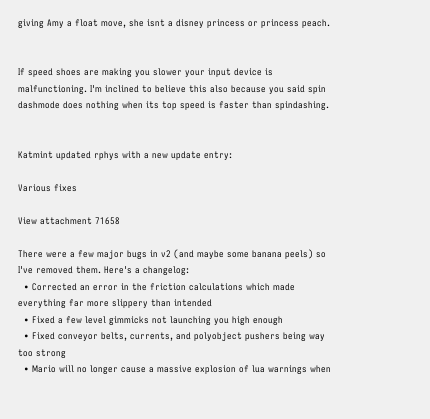giving Amy a float move, she isnt a disney princess or princess peach.


If speed shoes are making you slower your input device is malfunctioning. I'm inclined to believe this also because you said spin dashmode does nothing when its top speed is faster than spindashing.


Katmint updated rphys with a new update entry:

Various fixes

View attachment 71658

There were a few major bugs in v2 (and maybe some banana peels) so I've removed them. Here's a changelog:
  • Corrected an error in the friction calculations which made everything far more slippery than intended
  • Fixed a few level gimmicks not launching you high enough
  • Fixed conveyor belts, currents, and polyobject pushers being way too strong
  • Mario will no longer cause a massive explosion of lua warnings when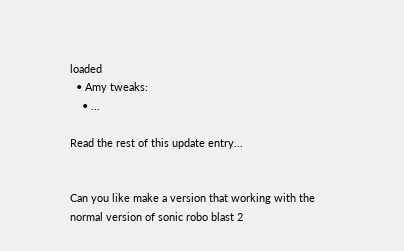loaded
  • Amy tweaks:
    • ...

Read the rest of this update entry...


Can you like make a version that working with the normal version of sonic robo blast 2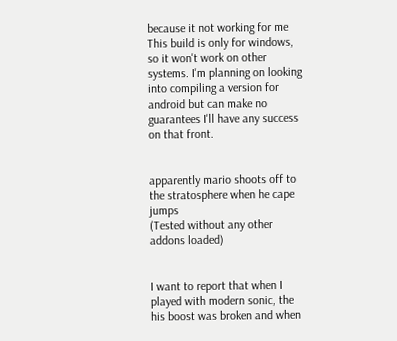because it not working for me
This build is only for windows, so it won't work on other systems. I'm planning on looking into compiling a version for android but can make no guarantees I'll have any success on that front.


apparently mario shoots off to the stratosphere when he cape jumps
(Tested without any other addons loaded)


I want to report that when I played with modern sonic, the his boost was broken and when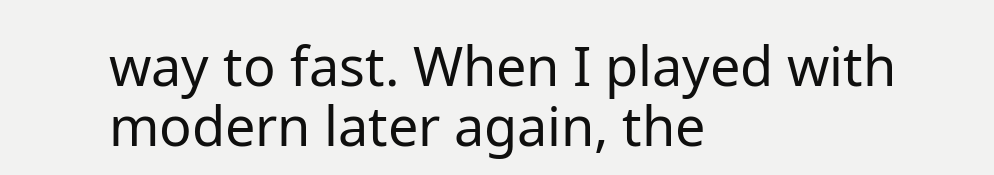way to fast. When I played with modern later again, the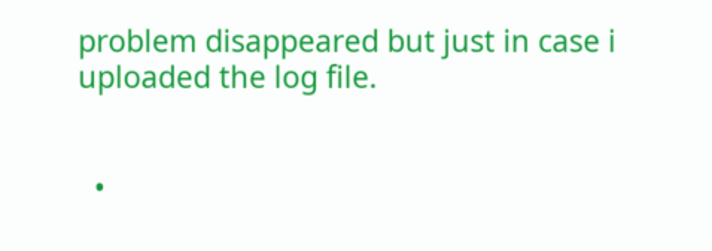problem disappeared but just in case i uploaded the log file.


  •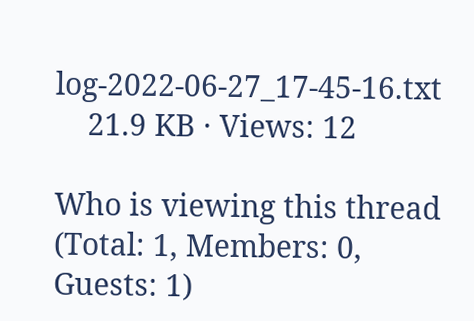log-2022-06-27_17-45-16.txt
    21.9 KB · Views: 12

Who is viewing this thread (Total: 1, Members: 0, Guests: 1)